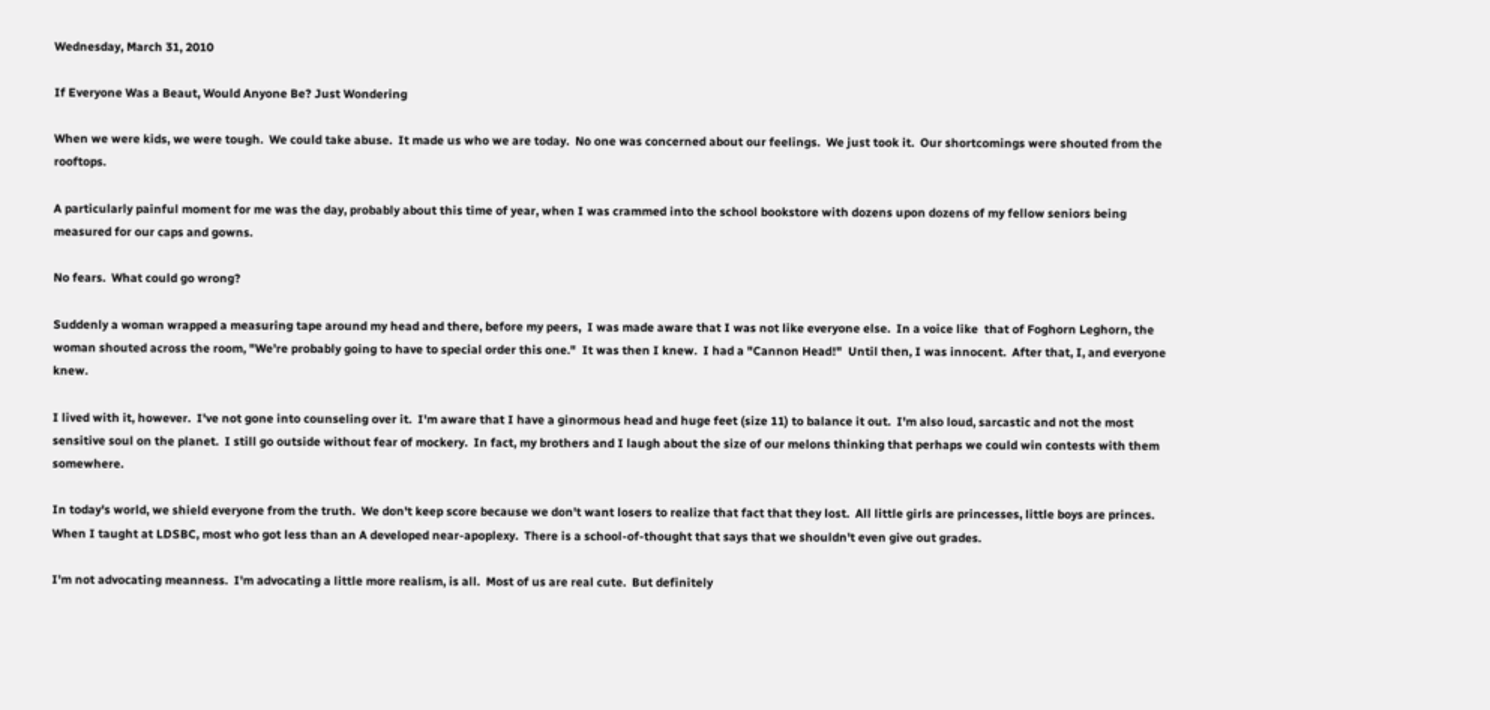Wednesday, March 31, 2010

If Everyone Was a Beaut, Would Anyone Be? Just Wondering

When we were kids, we were tough.  We could take abuse.  It made us who we are today.  No one was concerned about our feelings.  We just took it.  Our shortcomings were shouted from the rooftops.

A particularly painful moment for me was the day, probably about this time of year, when I was crammed into the school bookstore with dozens upon dozens of my fellow seniors being measured for our caps and gowns.

No fears.  What could go wrong?

Suddenly a woman wrapped a measuring tape around my head and there, before my peers,  I was made aware that I was not like everyone else.  In a voice like  that of Foghorn Leghorn, the woman shouted across the room, "We're probably going to have to special order this one."  It was then I knew.  I had a "Cannon Head!"  Until then, I was innocent.  After that, I, and everyone knew.

I lived with it, however.  I've not gone into counseling over it.  I'm aware that I have a ginormous head and huge feet (size 11) to balance it out.  I'm also loud, sarcastic and not the most sensitive soul on the planet.  I still go outside without fear of mockery.  In fact, my brothers and I laugh about the size of our melons thinking that perhaps we could win contests with them somewhere.

In today's world, we shield everyone from the truth.  We don't keep score because we don't want losers to realize that fact that they lost.  All little girls are princesses, little boys are princes.  When I taught at LDSBC, most who got less than an A developed near-apoplexy.  There is a school-of-thought that says that we shouldn't even give out grades.

I'm not advocating meanness.  I'm advocating a little more realism, is all.  Most of us are real cute.  But definitely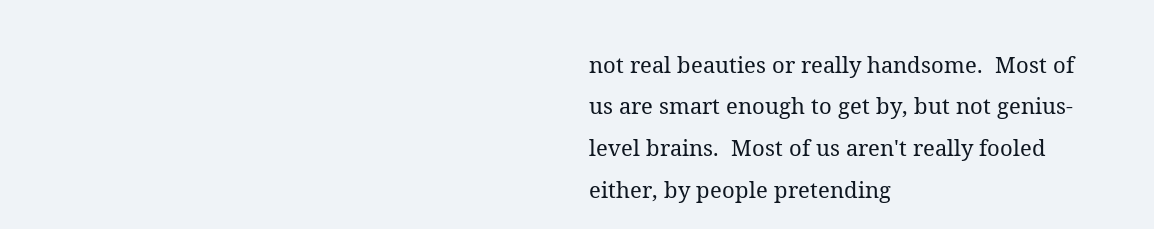not real beauties or really handsome.  Most of us are smart enough to get by, but not genius-level brains.  Most of us aren't really fooled either, by people pretending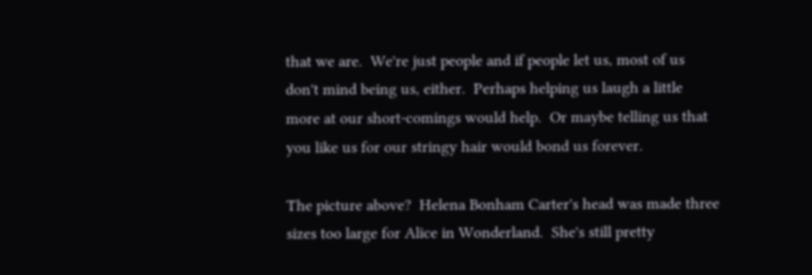that we are.  We're just people and if people let us, most of us don't mind being us, either.  Perhaps helping us laugh a little more at our short-comings would help.  Or maybe telling us that you like us for our stringy hair would bond us forever.

The picture above?  Helena Bonham Carter's head was made three sizes too large for Alice in Wonderland.  She's still pretty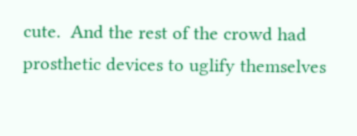cute.  And the rest of the crowd had prosthetic devices to uglify themselves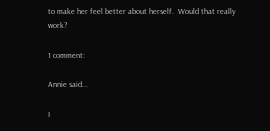to make her feel better about herself.  Would that really work?

1 comment:

Annie said...

I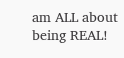am ALL about being REAL!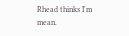Rhead thinks I'm mean.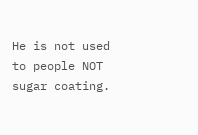He is not used to people NOT sugar coating.